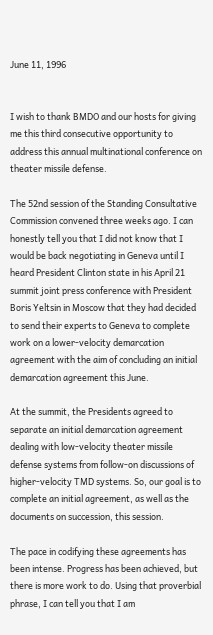June 11, 1996


I wish to thank BMDO and our hosts for giving me this third consecutive opportunity to address this annual multinational conference on theater missile defense.

The 52nd session of the Standing Consultative Commission convened three weeks ago. I can honestly tell you that I did not know that I would be back negotiating in Geneva until I heard President Clinton state in his April 21 summit joint press conference with President Boris Yeltsin in Moscow that they had decided to send their experts to Geneva to complete work on a lower-velocity demarcation agreement with the aim of concluding an initial demarcation agreement this June.

At the summit, the Presidents agreed to separate an initial demarcation agreement dealing with low-velocity theater missile defense systems from follow-on discussions of higher-velocity TMD systems. So, our goal is to complete an initial agreement, as well as the documents on succession, this session.

The pace in codifying these agreements has been intense. Progress has been achieved, but there is more work to do. Using that proverbial phrase, I can tell you that I am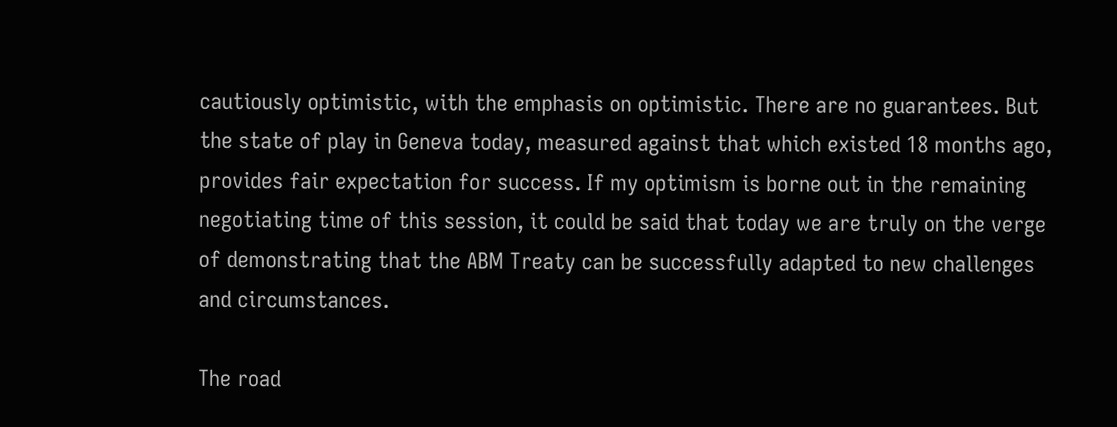cautiously optimistic, with the emphasis on optimistic. There are no guarantees. But the state of play in Geneva today, measured against that which existed 18 months ago, provides fair expectation for success. If my optimism is borne out in the remaining negotiating time of this session, it could be said that today we are truly on the verge of demonstrating that the ABM Treaty can be successfully adapted to new challenges and circumstances.

The road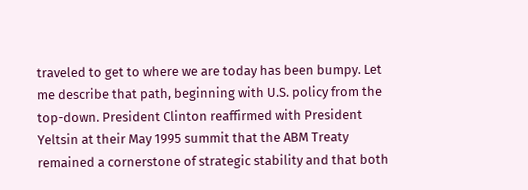traveled to get to where we are today has been bumpy. Let me describe that path, beginning with U.S. policy from the top-down. President Clinton reaffirmed with President Yeltsin at their May 1995 summit that the ABM Treaty remained a cornerstone of strategic stability and that both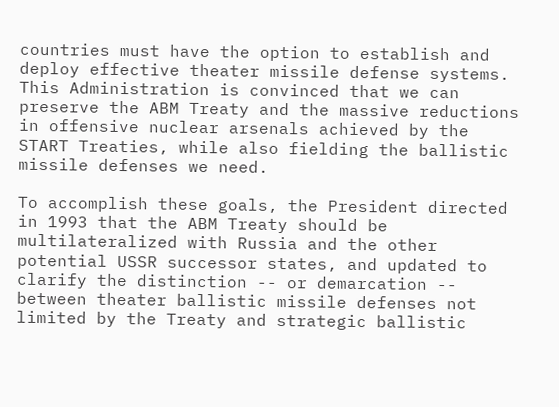countries must have the option to establish and deploy effective theater missile defense systems. This Administration is convinced that we can preserve the ABM Treaty and the massive reductions in offensive nuclear arsenals achieved by the START Treaties, while also fielding the ballistic missile defenses we need.

To accomplish these goals, the President directed in 1993 that the ABM Treaty should be multilateralized with Russia and the other potential USSR successor states, and updated to clarify the distinction -- or demarcation -- between theater ballistic missile defenses not limited by the Treaty and strategic ballistic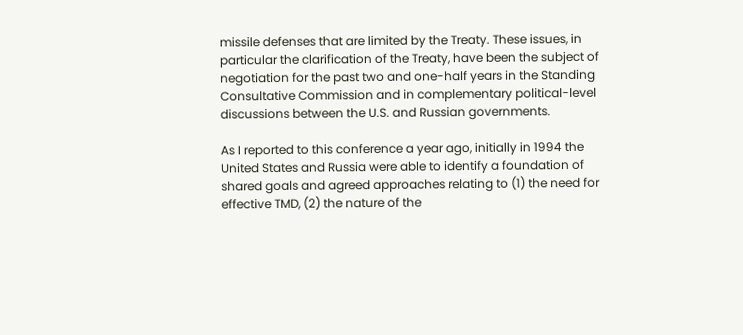missile defenses that are limited by the Treaty. These issues, in particular the clarification of the Treaty, have been the subject of negotiation for the past two and one-half years in the Standing Consultative Commission and in complementary political-level discussions between the U.S. and Russian governments.

As I reported to this conference a year ago, initially in 1994 the United States and Russia were able to identify a foundation of shared goals and agreed approaches relating to (1) the need for effective TMD, (2) the nature of the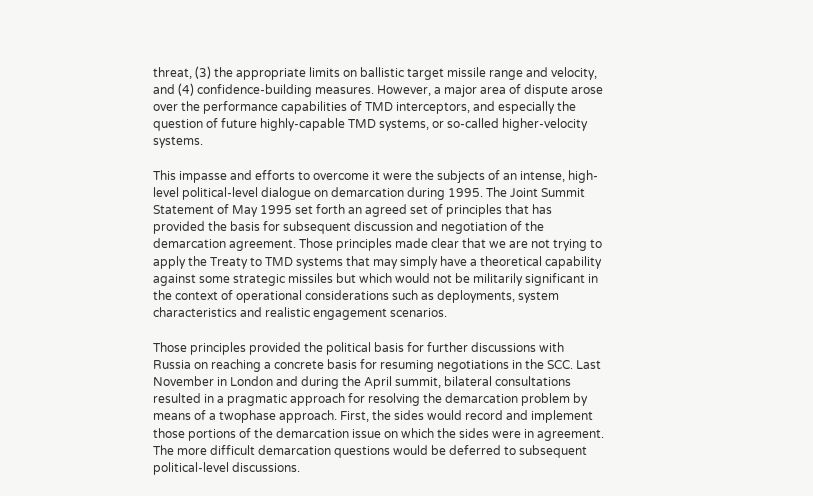threat, (3) the appropriate limits on ballistic target missile range and velocity, and (4) confidence-building measures. However, a major area of dispute arose over the performance capabilities of TMD interceptors, and especially the question of future highly-capable TMD systems, or so-called higher-velocity systems.

This impasse and efforts to overcome it were the subjects of an intense, high-level political-level dialogue on demarcation during 1995. The Joint Summit Statement of May 1995 set forth an agreed set of principles that has provided the basis for subsequent discussion and negotiation of the demarcation agreement. Those principles made clear that we are not trying to apply the Treaty to TMD systems that may simply have a theoretical capability against some strategic missiles but which would not be militarily significant in the context of operational considerations such as deployments, system characteristics and realistic engagement scenarios.

Those principles provided the political basis for further discussions with Russia on reaching a concrete basis for resuming negotiations in the SCC. Last November in London and during the April summit, bilateral consultations resulted in a pragmatic approach for resolving the demarcation problem by means of a twophase approach. First, the sides would record and implement those portions of the demarcation issue on which the sides were in agreement. The more difficult demarcation questions would be deferred to subsequent political-level discussions.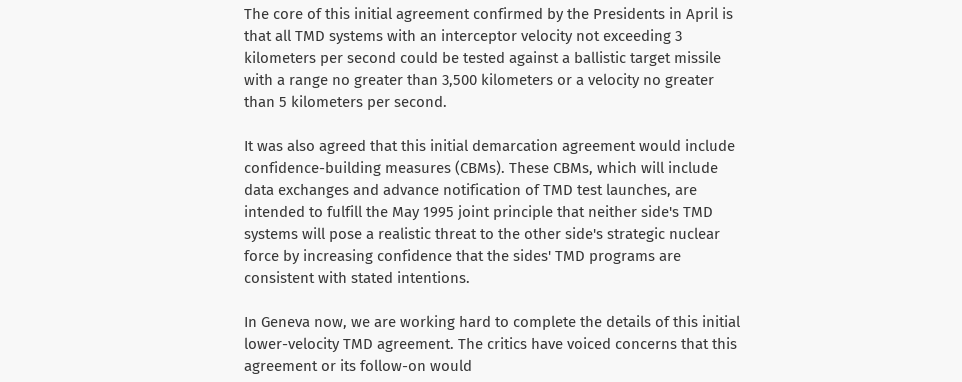The core of this initial agreement confirmed by the Presidents in April is that all TMD systems with an interceptor velocity not exceeding 3 kilometers per second could be tested against a ballistic target missile with a range no greater than 3,500 kilometers or a velocity no greater than 5 kilometers per second.

It was also agreed that this initial demarcation agreement would include confidence-building measures (CBMs). These CBMs, which will include data exchanges and advance notification of TMD test launches, are intended to fulfill the May 1995 joint principle that neither side's TMD systems will pose a realistic threat to the other side's strategic nuclear force by increasing confidence that the sides' TMD programs are consistent with stated intentions.

In Geneva now, we are working hard to complete the details of this initial lower-velocity TMD agreement. The critics have voiced concerns that this agreement or its follow-on would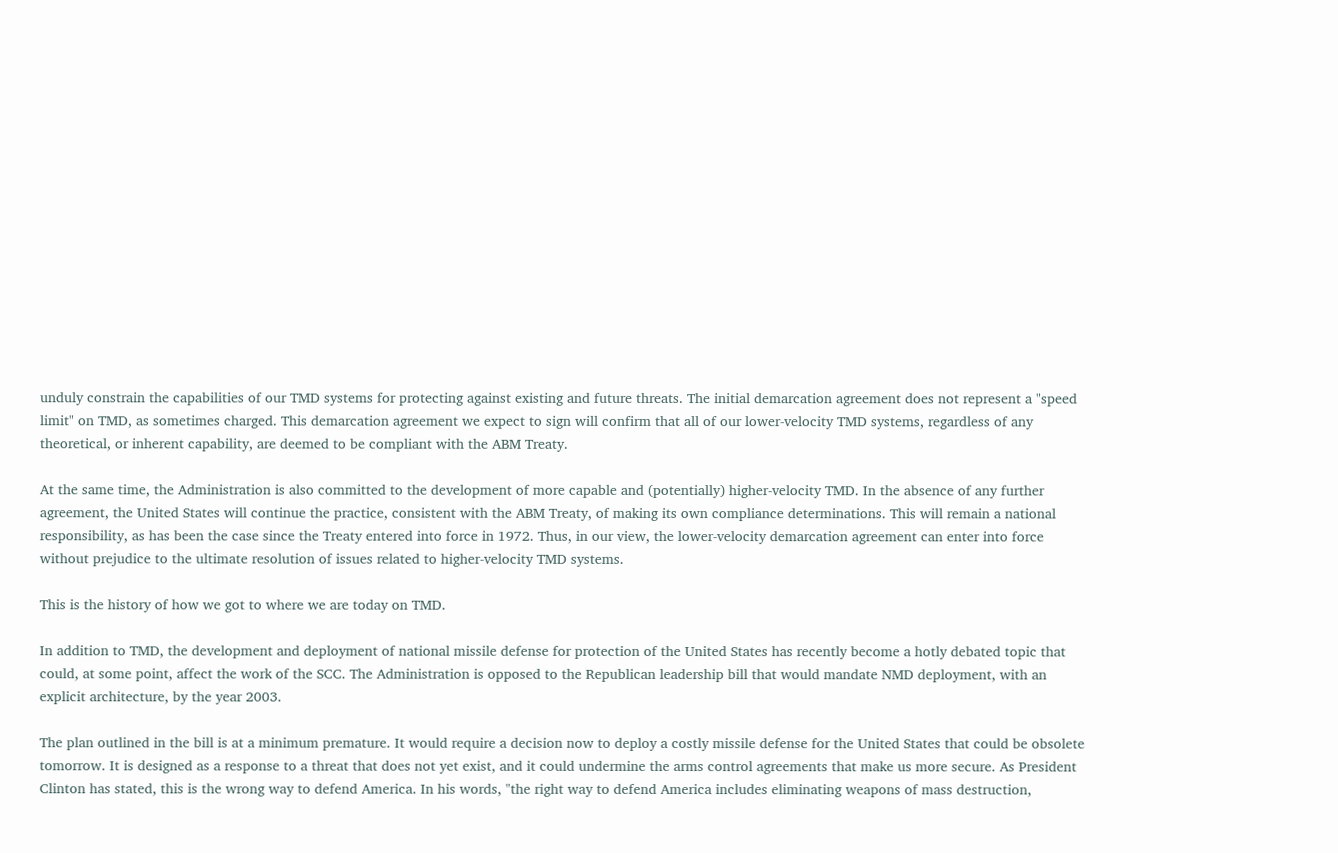unduly constrain the capabilities of our TMD systems for protecting against existing and future threats. The initial demarcation agreement does not represent a "speed limit" on TMD, as sometimes charged. This demarcation agreement we expect to sign will confirm that all of our lower-velocity TMD systems, regardless of any theoretical, or inherent capability, are deemed to be compliant with the ABM Treaty.

At the same time, the Administration is also committed to the development of more capable and (potentially) higher-velocity TMD. In the absence of any further agreement, the United States will continue the practice, consistent with the ABM Treaty, of making its own compliance determinations. This will remain a national responsibility, as has been the case since the Treaty entered into force in 1972. Thus, in our view, the lower-velocity demarcation agreement can enter into force without prejudice to the ultimate resolution of issues related to higher-velocity TMD systems.

This is the history of how we got to where we are today on TMD.

In addition to TMD, the development and deployment of national missile defense for protection of the United States has recently become a hotly debated topic that could, at some point, affect the work of the SCC. The Administration is opposed to the Republican leadership bill that would mandate NMD deployment, with an explicit architecture, by the year 2003.

The plan outlined in the bill is at a minimum premature. It would require a decision now to deploy a costly missile defense for the United States that could be obsolete tomorrow. It is designed as a response to a threat that does not yet exist, and it could undermine the arms control agreements that make us more secure. As President Clinton has stated, this is the wrong way to defend America. In his words, "the right way to defend America includes eliminating weapons of mass destruction,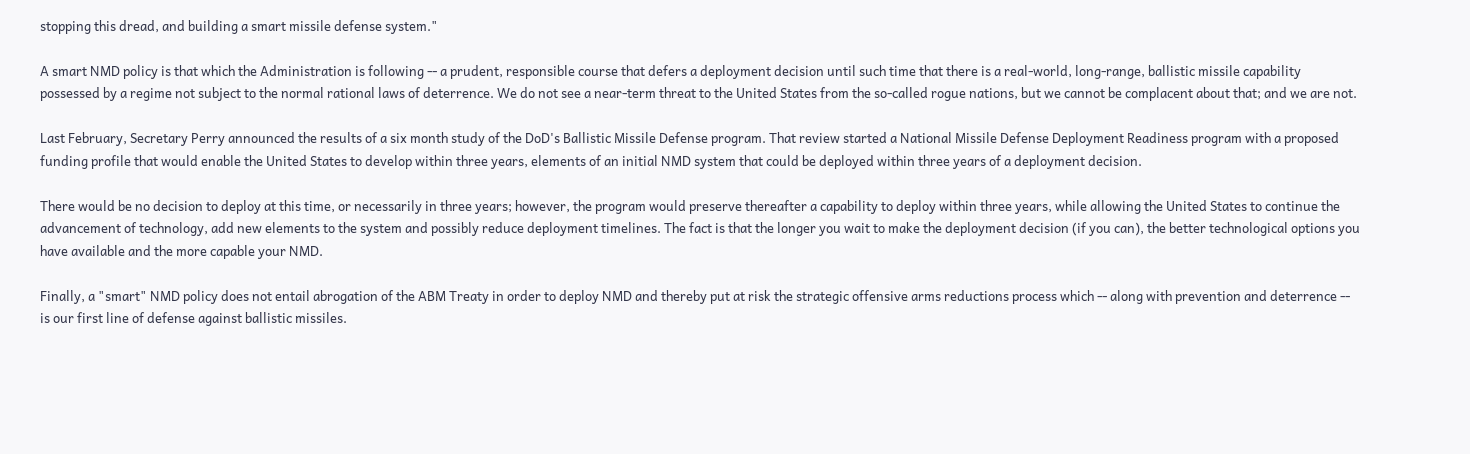stopping this dread, and building a smart missile defense system."

A smart NMD policy is that which the Administration is following -- a prudent, responsible course that defers a deployment decision until such time that there is a real-world, long-range, ballistic missile capability possessed by a regime not subject to the normal rational laws of deterrence. We do not see a near-term threat to the United States from the so-called rogue nations, but we cannot be complacent about that; and we are not.

Last February, Secretary Perry announced the results of a six month study of the DoD's Ballistic Missile Defense program. That review started a National Missile Defense Deployment Readiness program with a proposed funding profile that would enable the United States to develop within three years, elements of an initial NMD system that could be deployed within three years of a deployment decision.

There would be no decision to deploy at this time, or necessarily in three years; however, the program would preserve thereafter a capability to deploy within three years, while allowing the United States to continue the advancement of technology, add new elements to the system and possibly reduce deployment timelines. The fact is that the longer you wait to make the deployment decision (if you can), the better technological options you have available and the more capable your NMD.

Finally, a "smart" NMD policy does not entail abrogation of the ABM Treaty in order to deploy NMD and thereby put at risk the strategic offensive arms reductions process which -- along with prevention and deterrence -- is our first line of defense against ballistic missiles.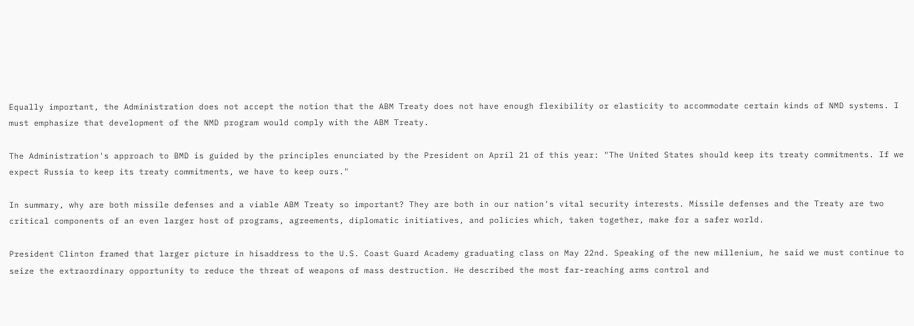Equally important, the Administration does not accept the notion that the ABM Treaty does not have enough flexibility or elasticity to accommodate certain kinds of NMD systems. I must emphasize that development of the NMD program would comply with the ABM Treaty.

The Administration's approach to BMD is guided by the principles enunciated by the President on April 21 of this year: "The United States should keep its treaty commitments. If we expect Russia to keep its treaty commitments, we have to keep ours."

In summary, why are both missile defenses and a viable ABM Treaty so important? They are both in our nation's vital security interests. Missile defenses and the Treaty are two critical components of an even larger host of programs, agreements, diplomatic initiatives, and policies which, taken together, make for a safer world.

President Clinton framed that larger picture in hisaddress to the U.S. Coast Guard Academy graduating class on May 22nd. Speaking of the new millenium, he said we must continue to seize the extraordinary opportunity to reduce the threat of weapons of mass destruction. He described the most far-reaching arms control and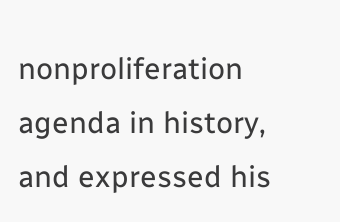nonproliferation agenda in history, and expressed his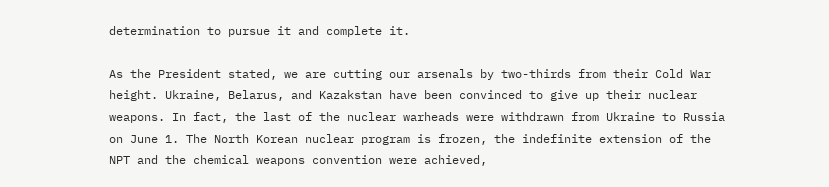determination to pursue it and complete it.

As the President stated, we are cutting our arsenals by two-thirds from their Cold War height. Ukraine, Belarus, and Kazakstan have been convinced to give up their nuclear weapons. In fact, the last of the nuclear warheads were withdrawn from Ukraine to Russia on June 1. The North Korean nuclear program is frozen, the indefinite extension of the NPT and the chemical weapons convention were achieved,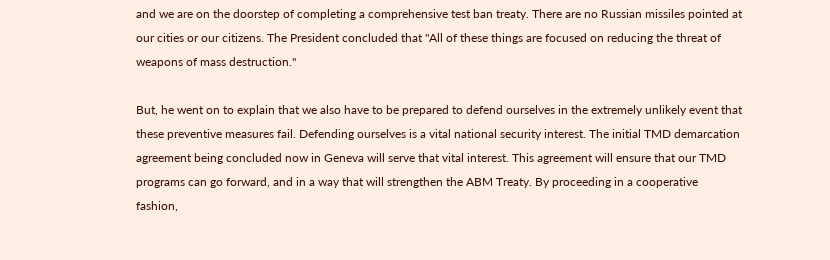and we are on the doorstep of completing a comprehensive test ban treaty. There are no Russian missiles pointed at our cities or our citizens. The President concluded that "All of these things are focused on reducing the threat of weapons of mass destruction."

But, he went on to explain that we also have to be prepared to defend ourselves in the extremely unlikely event that these preventive measures fail. Defending ourselves is a vital national security interest. The initial TMD demarcation agreement being concluded now in Geneva will serve that vital interest. This agreement will ensure that our TMD programs can go forward, and in a way that will strengthen the ABM Treaty. By proceeding in a cooperative fashion,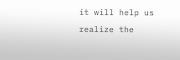it will help us realize the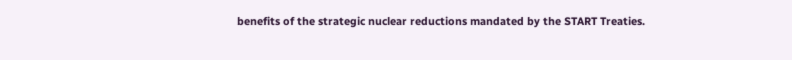benefits of the strategic nuclear reductions mandated by the START Treaties.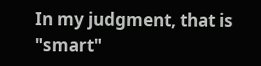In my judgment, that is "smart"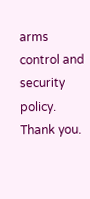arms control and security policy. Thank you.